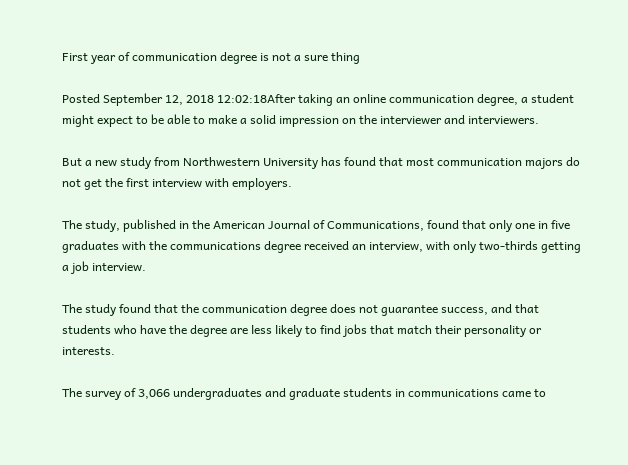First year of communication degree is not a sure thing

Posted September 12, 2018 12:02:18After taking an online communication degree, a student might expect to be able to make a solid impression on the interviewer and interviewers.

But a new study from Northwestern University has found that most communication majors do not get the first interview with employers.

The study, published in the American Journal of Communications, found that only one in five graduates with the communications degree received an interview, with only two-thirds getting a job interview.

The study found that the communication degree does not guarantee success, and that students who have the degree are less likely to find jobs that match their personality or interests.

The survey of 3,066 undergraduates and graduate students in communications came to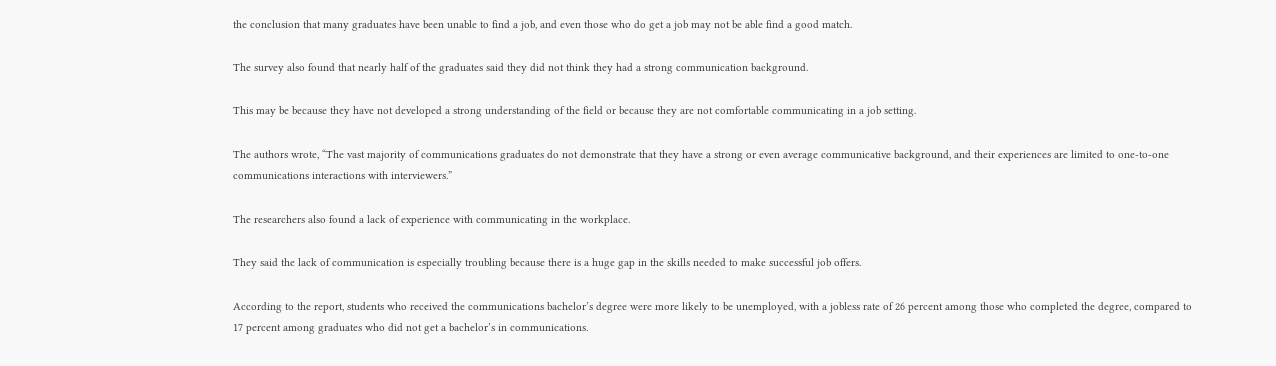the conclusion that many graduates have been unable to find a job, and even those who do get a job may not be able find a good match.

The survey also found that nearly half of the graduates said they did not think they had a strong communication background.

This may be because they have not developed a strong understanding of the field or because they are not comfortable communicating in a job setting.

The authors wrote, “The vast majority of communications graduates do not demonstrate that they have a strong or even average communicative background, and their experiences are limited to one-to-one communications interactions with interviewers.”

The researchers also found a lack of experience with communicating in the workplace.

They said the lack of communication is especially troubling because there is a huge gap in the skills needed to make successful job offers.

According to the report, students who received the communications bachelor’s degree were more likely to be unemployed, with a jobless rate of 26 percent among those who completed the degree, compared to 17 percent among graduates who did not get a bachelor’s in communications.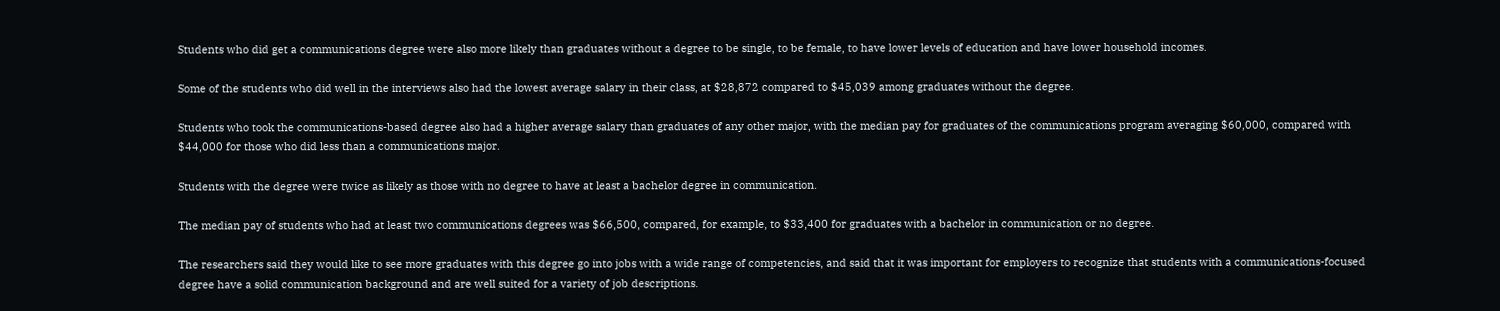Students who did get a communications degree were also more likely than graduates without a degree to be single, to be female, to have lower levels of education and have lower household incomes.

Some of the students who did well in the interviews also had the lowest average salary in their class, at $28,872 compared to $45,039 among graduates without the degree.

Students who took the communications-based degree also had a higher average salary than graduates of any other major, with the median pay for graduates of the communications program averaging $60,000, compared with $44,000 for those who did less than a communications major.

Students with the degree were twice as likely as those with no degree to have at least a bachelor degree in communication.

The median pay of students who had at least two communications degrees was $66,500, compared, for example, to $33,400 for graduates with a bachelor in communication or no degree.

The researchers said they would like to see more graduates with this degree go into jobs with a wide range of competencies, and said that it was important for employers to recognize that students with a communications-focused degree have a solid communication background and are well suited for a variety of job descriptions.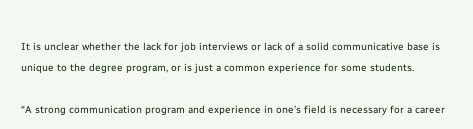It is unclear whether the lack for job interviews or lack of a solid communicative base is unique to the degree program, or is just a common experience for some students.

“A strong communication program and experience in one’s field is necessary for a career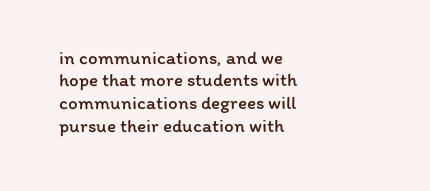in communications, and we hope that more students with communications degrees will pursue their education with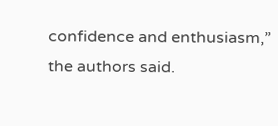confidence and enthusiasm,” the authors said.